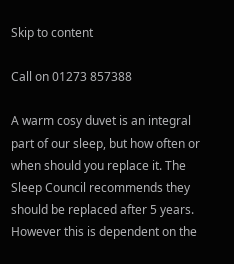Skip to content

Call on 01273 857388

A warm cosy duvet is an integral part of our sleep, but how often or when should you replace it. The Sleep Council recommends they should be replaced after 5 years.  However this is dependent on the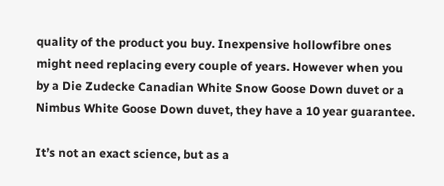quality of the product you buy. Inexpensive hollowfibre ones might need replacing every couple of years. However when you by a Die Zudecke Canadian White Snow Goose Down duvet or a Nimbus White Goose Down duvet, they have a 10 year guarantee.

It’s not an exact science, but as a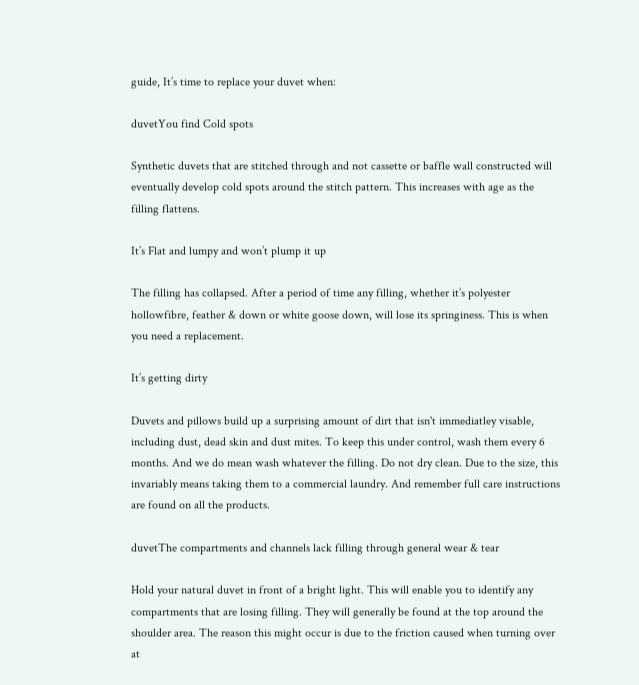guide, It’s time to replace your duvet when:

duvetYou find Cold spots

Synthetic duvets that are stitched through and not cassette or baffle wall constructed will eventually develop cold spots around the stitch pattern. This increases with age as the filling flattens.

It’s Flat and lumpy and won’t plump it up

The filling has collapsed. After a period of time any filling, whether it’s polyester hollowfibre, feather & down or white goose down, will lose its springiness. This is when you need a replacement.

It’s getting dirty

Duvets and pillows build up a surprising amount of dirt that isn't immediatley visable, including dust, dead skin and dust mites. To keep this under control, wash them every 6 months. And we do mean wash whatever the filling. Do not dry clean. Due to the size, this invariably means taking them to a commercial laundry. And remember full care instructions are found on all the products.

duvetThe compartments and channels lack filling through general wear & tear

Hold your natural duvet in front of a bright light. This will enable you to identify any compartments that are losing filling. They will generally be found at the top around the shoulder area. The reason this might occur is due to the friction caused when turning over at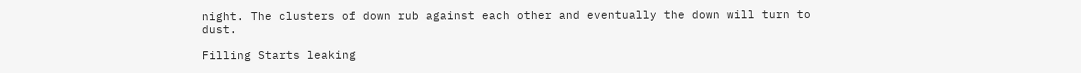night. The clusters of down rub against each other and eventually the down will turn to dust.

Filling Starts leaking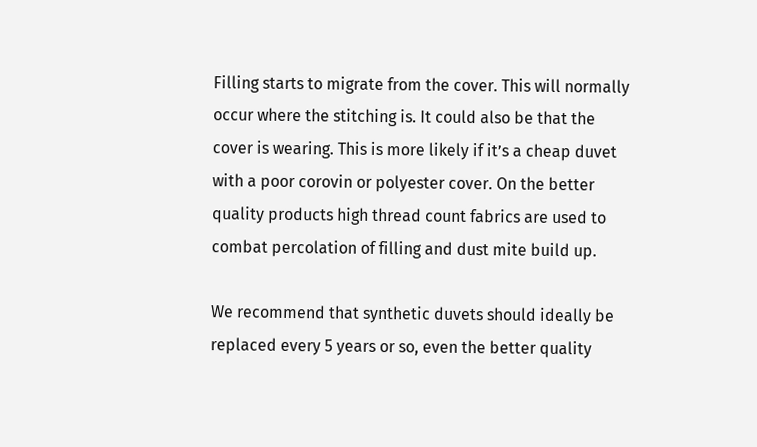Filling starts to migrate from the cover. This will normally occur where the stitching is. It could also be that the cover is wearing. This is more likely if it’s a cheap duvet with a poor corovin or polyester cover. On the better quality products high thread count fabrics are used to combat percolation of filling and dust mite build up.

We recommend that synthetic duvets should ideally be replaced every 5 years or so, even the better quality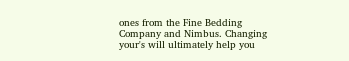ones from the Fine Bedding Company and Nimbus. Changing your's will ultimately help you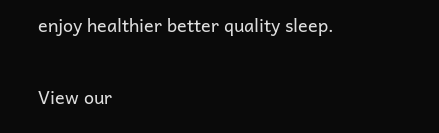enjoy healthier better quality sleep.

View our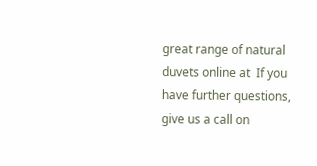great range of natural duvets online at  If you have further questions, give us a call on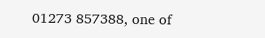01273 857388, one of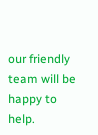our friendly team will be happy to help.